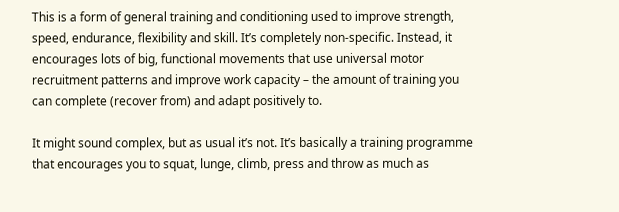This is a form of general training and conditioning used to improve strength, speed, endurance, flexibility and skill. It’s completely non-specific. Instead, it encourages lots of big, functional movements that use universal motor recruitment patterns and improve work capacity – the amount of training you can complete (recover from) and adapt positively to.

It might sound complex, but as usual it’s not. It’s basically a training programme that encourages you to squat, lunge, climb, press and throw as much as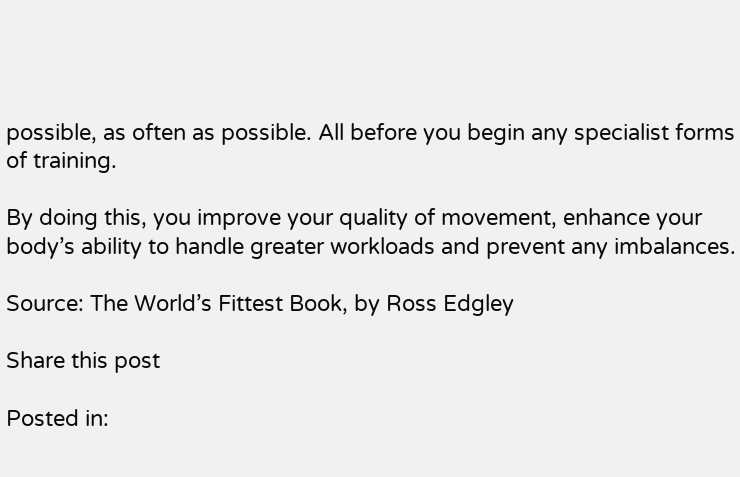possible, as often as possible. All before you begin any specialist forms of training.

By doing this, you improve your quality of movement, enhance your body’s ability to handle greater workloads and prevent any imbalances.

Source: The World’s Fittest Book, by Ross Edgley

Share this post

Posted in: